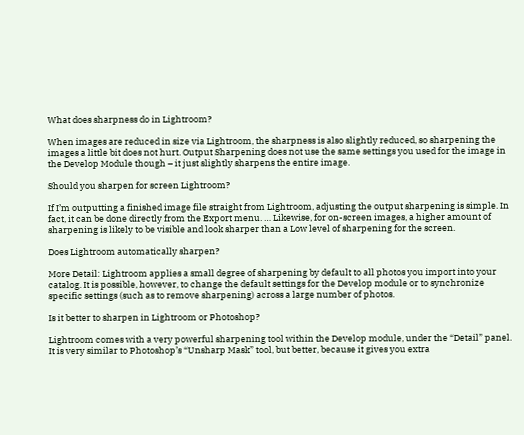What does sharpness do in Lightroom?

When images are reduced in size via Lightroom, the sharpness is also slightly reduced, so sharpening the images a little bit does not hurt. Output Sharpening does not use the same settings you used for the image in the Develop Module though – it just slightly sharpens the entire image.

Should you sharpen for screen Lightroom?

If I’m outputting a finished image file straight from Lightroom, adjusting the output sharpening is simple. In fact, it can be done directly from the Export menu. … Likewise, for on-screen images, a higher amount of sharpening is likely to be visible and look sharper than a Low level of sharpening for the screen.

Does Lightroom automatically sharpen?

More Detail: Lightroom applies a small degree of sharpening by default to all photos you import into your catalog. It is possible, however, to change the default settings for the Develop module or to synchronize specific settings (such as to remove sharpening) across a large number of photos.

Is it better to sharpen in Lightroom or Photoshop?

Lightroom comes with a very powerful sharpening tool within the Develop module, under the “Detail” panel. It is very similar to Photoshop’s “Unsharp Mask” tool, but better, because it gives you extra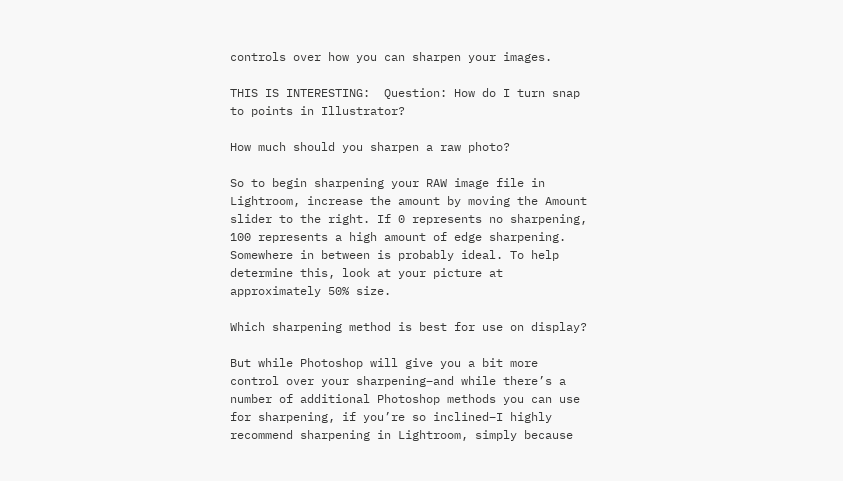controls over how you can sharpen your images.

THIS IS INTERESTING:  Question: How do I turn snap to points in Illustrator?

How much should you sharpen a raw photo?

So to begin sharpening your RAW image file in Lightroom, increase the amount by moving the Amount slider to the right. If 0 represents no sharpening, 100 represents a high amount of edge sharpening. Somewhere in between is probably ideal. To help determine this, look at your picture at approximately 50% size.

Which sharpening method is best for use on display?

But while Photoshop will give you a bit more control over your sharpening–and while there’s a number of additional Photoshop methods you can use for sharpening, if you’re so inclined–I highly recommend sharpening in Lightroom, simply because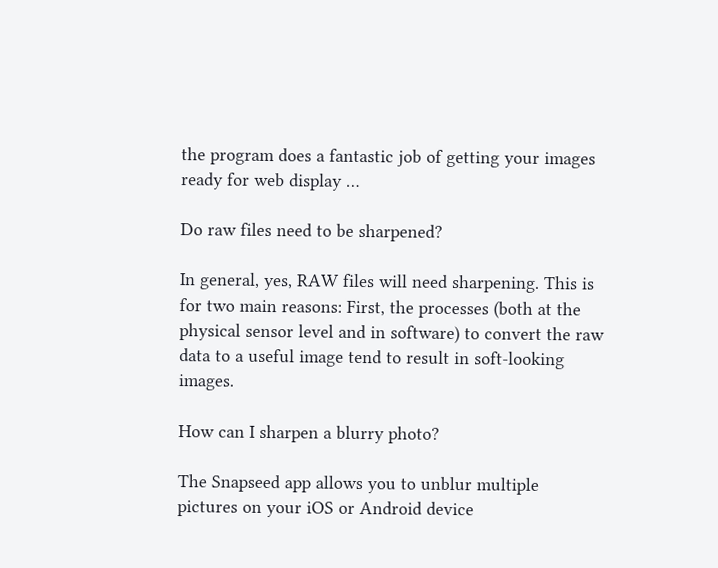the program does a fantastic job of getting your images ready for web display …

Do raw files need to be sharpened?

In general, yes, RAW files will need sharpening. This is for two main reasons: First, the processes (both at the physical sensor level and in software) to convert the raw data to a useful image tend to result in soft-looking images.

How can I sharpen a blurry photo?

The Snapseed app allows you to unblur multiple pictures on your iOS or Android device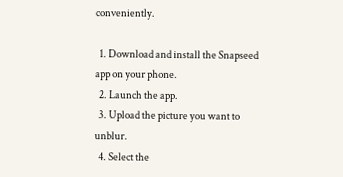conveniently.

  1. Download and install the Snapseed app on your phone.
  2. Launch the app.
  3. Upload the picture you want to unblur.
  4. Select the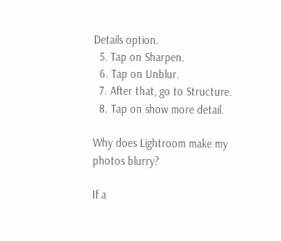Details option.
  5. Tap on Sharpen.
  6. Tap on Unblur.
  7. After that, go to Structure.
  8. Tap on show more detail.

Why does Lightroom make my photos blurry?

If a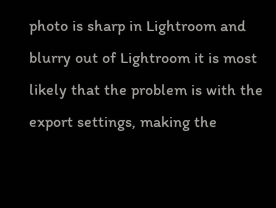photo is sharp in Lightroom and blurry out of Lightroom it is most likely that the problem is with the export settings, making the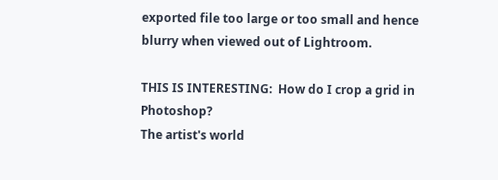exported file too large or too small and hence blurry when viewed out of Lightroom.

THIS IS INTERESTING:  How do I crop a grid in Photoshop?
The artist's world